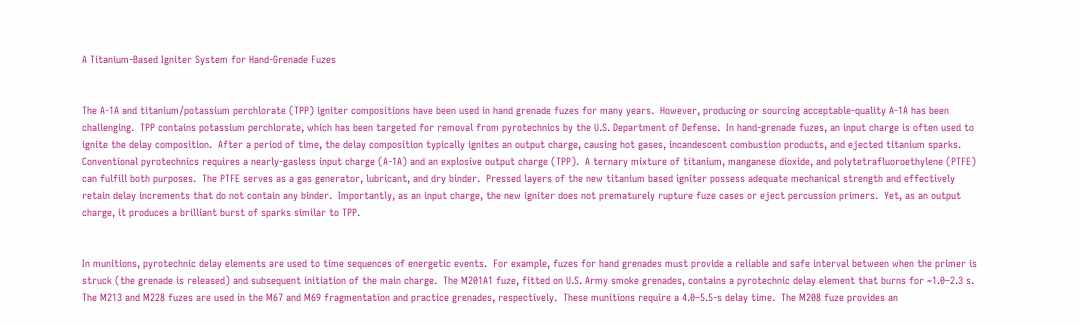A Titanium-Based Igniter System for Hand-Grenade Fuzes


The A-1A and titanium/potassium perchlorate (TPP) igniter compositions have been used in hand grenade fuzes for many years.  However, producing or sourcing acceptable-quality A-1A has been challenging.  TPP contains potassium perchlorate, which has been targeted for removal from pyrotechnics by the U.S. Department of Defense.  In hand-grenade fuzes, an input charge is often used to ignite the delay composition.  After a period of time, the delay composition typically ignites an output charge, causing hot gases, incandescent combustion products, and ejected titanium sparks. Conventional pyrotechnics requires a nearly-gasless input charge (A-1A) and an explosive output charge (TPP).  A ternary mixture of titanium, manganese dioxide, and polytetrafluoroethylene (PTFE) can fulfill both purposes.  The PTFE serves as a gas generator, lubricant, and dry binder.  Pressed layers of the new titanium based igniter possess adequate mechanical strength and effectively retain delay increments that do not contain any binder.  Importantly, as an input charge, the new igniter does not prematurely rupture fuze cases or eject percussion primers.  Yet, as an output charge, it produces a brilliant burst of sparks similar to TPP.


In munitions, pyrotechnic delay elements are used to time sequences of energetic events.  For example, fuzes for hand grenades must provide a reliable and safe interval between when the primer is struck (the grenade is released) and subsequent initiation of the main charge.  The M201A1 fuze, fitted on U.S. Army smoke grenades, contains a pyrotechnic delay element that burns for ~1.0–2.3 s.  The M213 and M228 fuzes are used in the M67 and M69 fragmentation and practice grenades, respectively.  These munitions require a 4.0–5.5-s delay time.  The M208 fuze provides an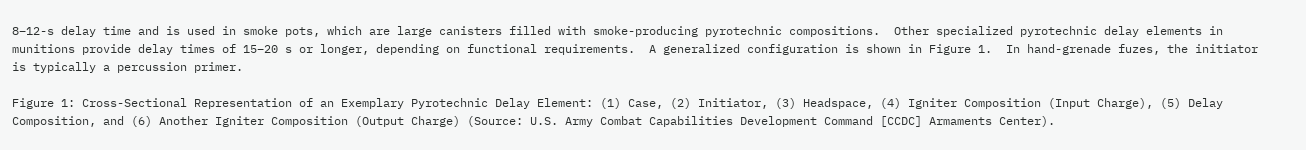8–12-s delay time and is used in smoke pots, which are large canisters filled with smoke-producing pyrotechnic compositions.  Other specialized pyrotechnic delay elements in munitions provide delay times of 15–20 s or longer, depending on functional requirements.  A generalized configuration is shown in Figure 1.  In hand-grenade fuzes, the initiator is typically a percussion primer.

Figure 1: Cross-Sectional Representation of an Exemplary Pyrotechnic Delay Element: (1) Case, (2) Initiator, (3) Headspace, (4) Igniter Composition (Input Charge), (5) Delay Composition, and (6) Another Igniter Composition (Output Charge) (Source: U.S. Army Combat Capabilities Development Command [CCDC] Armaments Center).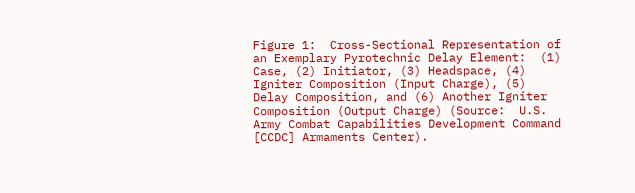Figure 1:  Cross-Sectional Representation of an Exemplary Pyrotechnic Delay Element:  (1) Case, (2) Initiator, (3) Headspace, (4) Igniter Composition (Input Charge), (5) Delay Composition, and (6) Another Igniter Composition (Output Charge) (Source:  U.S. Army Combat Capabilities Development Command [CCDC] Armaments Center).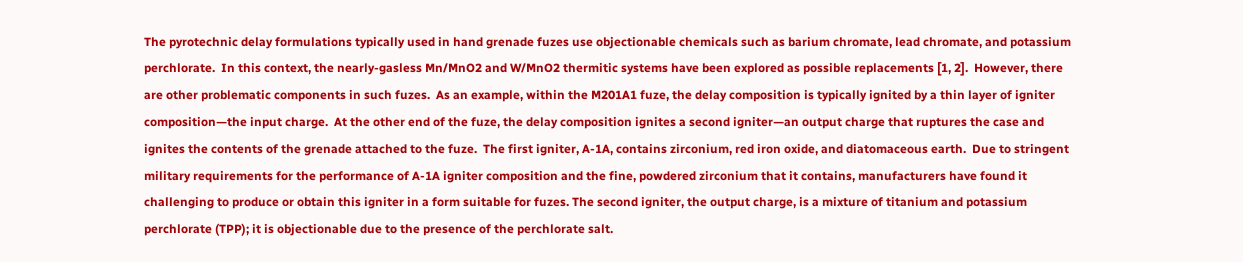The pyrotechnic delay formulations typically used in hand grenade fuzes use objectionable chemicals such as barium chromate, lead chromate, and potassium perchlorate.  In this context, the nearly-gasless Mn/MnO2 and W/MnO2 thermitic systems have been explored as possible replacements [1, 2].  However, there are other problematic components in such fuzes.  As an example, within the M201A1 fuze, the delay composition is typically ignited by a thin layer of igniter composition—the input charge.  At the other end of the fuze, the delay composition ignites a second igniter—an output charge that ruptures the case and ignites the contents of the grenade attached to the fuze.  The first igniter, A-1A, contains zirconium, red iron oxide, and diatomaceous earth.  Due to stringent military requirements for the performance of A-1A igniter composition and the fine, powdered zirconium that it contains, manufacturers have found it challenging to produce or obtain this igniter in a form suitable for fuzes. The second igniter, the output charge, is a mixture of titanium and potassium perchlorate (TPP); it is objectionable due to the presence of the perchlorate salt.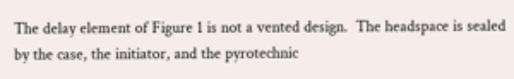The delay element of Figure 1 is not a vented design.  The headspace is sealed by the case, the initiator, and the pyrotechnic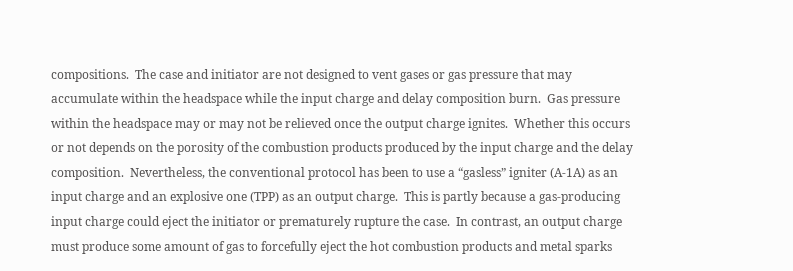compositions.  The case and initiator are not designed to vent gases or gas pressure that may accumulate within the headspace while the input charge and delay composition burn.  Gas pressure within the headspace may or may not be relieved once the output charge ignites.  Whether this occurs or not depends on the porosity of the combustion products produced by the input charge and the delay composition.  Nevertheless, the conventional protocol has been to use a “gasless” igniter (A-1A) as an input charge and an explosive one (TPP) as an output charge.  This is partly because a gas-producing input charge could eject the initiator or prematurely rupture the case.  In contrast, an output charge must produce some amount of gas to forcefully eject the hot combustion products and metal sparks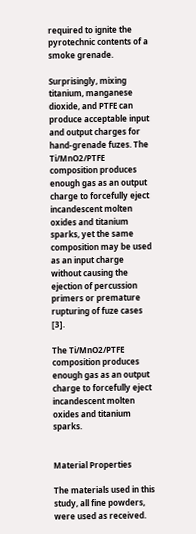required to ignite the pyrotechnic contents of a smoke grenade.

Surprisingly, mixing titanium, manganese dioxide, and PTFE can produce acceptable input and output charges for hand-grenade fuzes. The Ti/MnO2/PTFE composition produces enough gas as an output charge to forcefully eject incandescent molten oxides and titanium sparks, yet the same composition may be used as an input charge without causing the ejection of percussion primers or premature rupturing of fuze cases [3].

The Ti/MnO2/PTFE composition produces enough gas as an output charge to forcefully eject incandescent molten oxides and titanium sparks.


Material Properties

The materials used in this study, all fine powders, were used as received.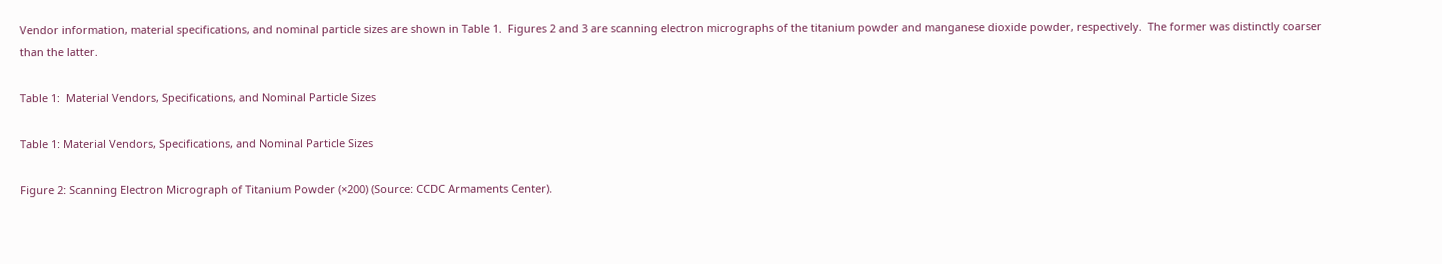Vendor information, material specifications, and nominal particle sizes are shown in Table 1.  Figures 2 and 3 are scanning electron micrographs of the titanium powder and manganese dioxide powder, respectively.  The former was distinctly coarser than the latter.

Table 1:  Material Vendors, Specifications, and Nominal Particle Sizes

Table 1: Material Vendors, Specifications, and Nominal Particle Sizes

Figure 2: Scanning Electron Micrograph of Titanium Powder (×200) (Source: CCDC Armaments Center).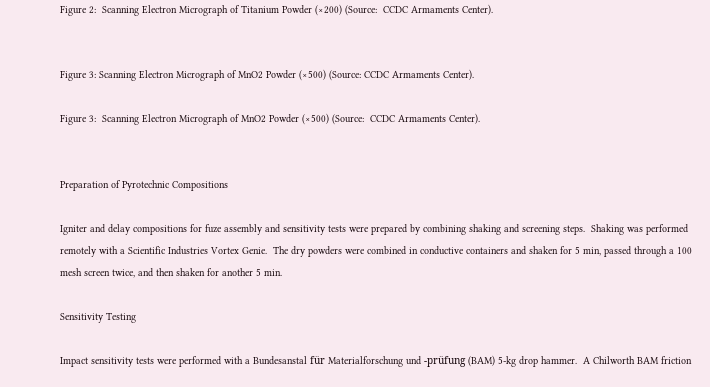Figure 2:  Scanning Electron Micrograph of Titanium Powder (×200) (Source:  CCDC Armaments Center).


Figure 3: Scanning Electron Micrograph of MnO2 Powder (×500) (Source: CCDC Armaments Center).

Figure 3:  Scanning Electron Micrograph of MnO2 Powder (×500) (Source:  CCDC Armaments Center).


Preparation of Pyrotechnic Compositions

Igniter and delay compositions for fuze assembly and sensitivity tests were prepared by combining shaking and screening steps.  Shaking was performed remotely with a Scientific Industries Vortex Genie.  The dry powders were combined in conductive containers and shaken for 5 min, passed through a 100 mesh screen twice, and then shaken for another 5 min.

Sensitivity Testing

Impact sensitivity tests were performed with a Bundesanstal für Materialforschung und -prüfung (BAM) 5-kg drop hammer.  A Chilworth BAM friction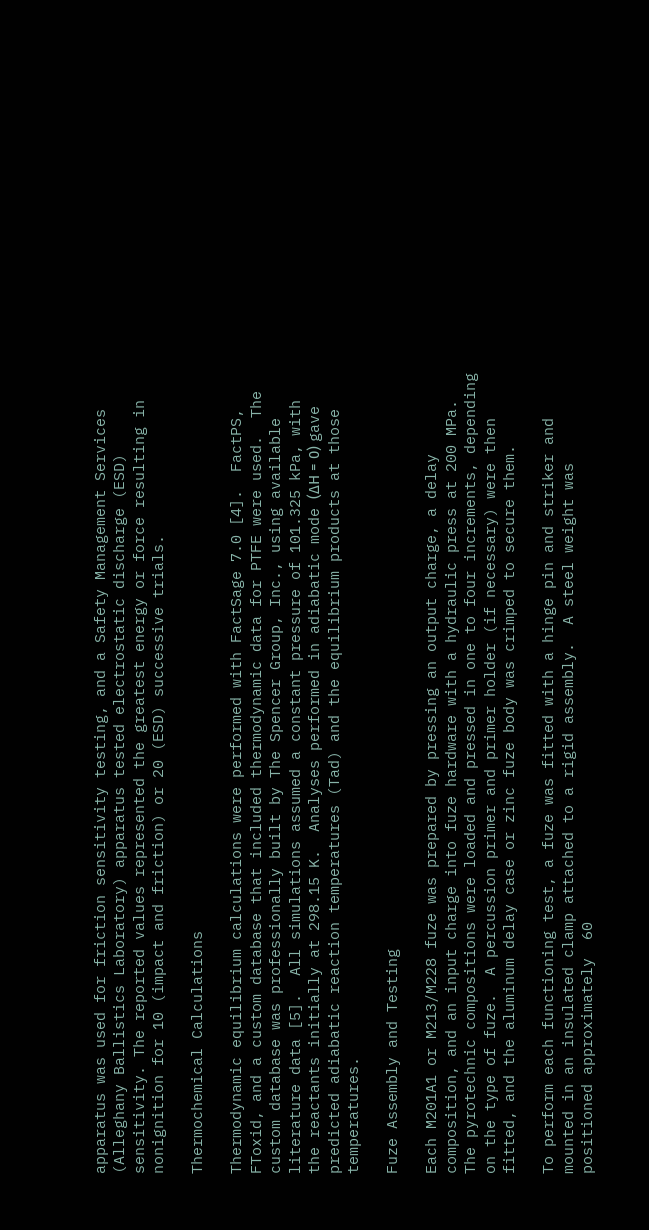apparatus was used for friction sensitivity testing, and a Safety Management Services (Alleghany Ballistics Laboratory) apparatus tested electrostatic discharge (ESD) sensitivity. The reported values represented the greatest energy or force resulting in nonignition for 10 (impact and friction) or 20 (ESD) successive trials.

Thermochemical Calculations

Thermodynamic equilibrium calculations were performed with FactSage 7.0 [4].  FactPS, FToxid, and a custom database that included thermodynamic data for PTFE were used.  The custom database was professionally built by The Spencer Group, Inc., using available literature data [5].  All simulations assumed a constant pressure of 101.325 kPa, with the reactants initially at 298.15 K.  Analyses performed in adiabatic mode (ΔH = 0) gave predicted adiabatic reaction temperatures (Tad) and the equilibrium products at those temperatures.

Fuze Assembly and Testing

Each M201A1 or M213/M228 fuze was prepared by pressing an output charge, a delay composition, and an input charge into fuze hardware with a hydraulic press at 200 MPa.  The pyrotechnic compositions were loaded and pressed in one to four increments, depending on the type of fuze.  A percussion primer and primer holder (if necessary) were then fitted, and the aluminum delay case or zinc fuze body was crimped to secure them.

To perform each functioning test, a fuze was fitted with a hinge pin and striker and mounted in an insulated clamp attached to a rigid assembly.  A steel weight was positioned approximately  60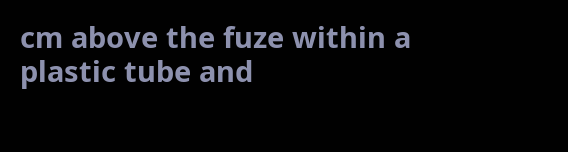cm above the fuze within a plastic tube and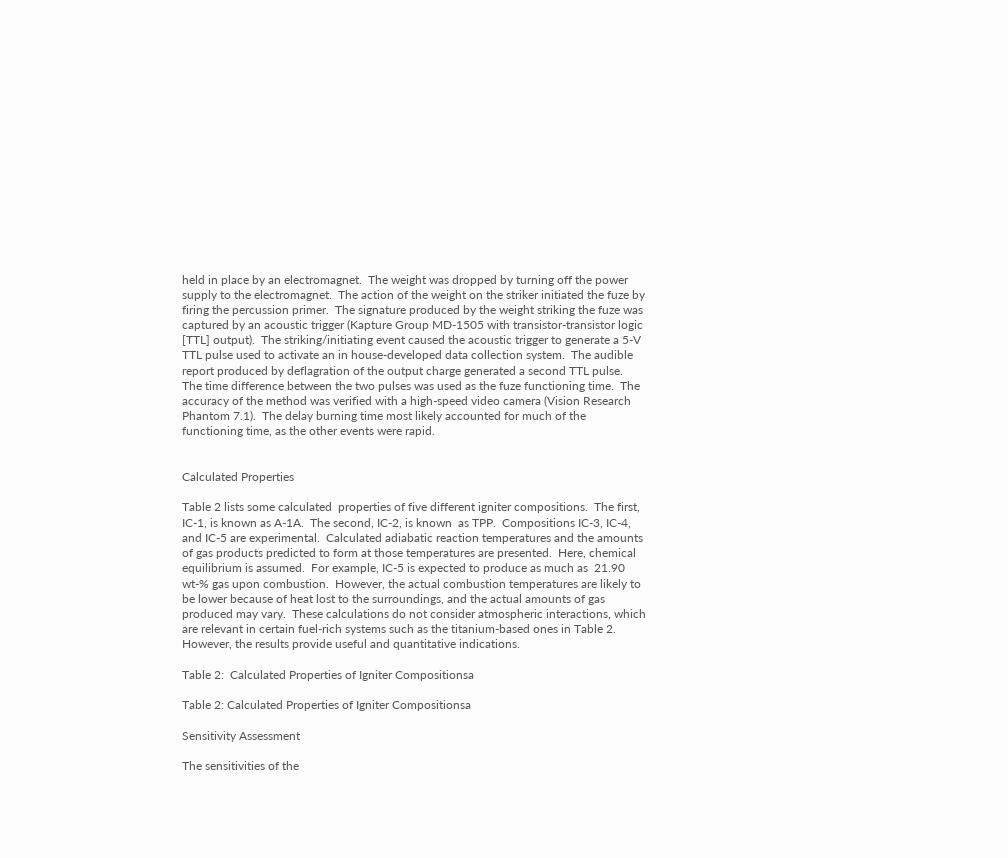held in place by an electromagnet.  The weight was dropped by turning off the power supply to the electromagnet.  The action of the weight on the striker initiated the fuze by firing the percussion primer.  The signature produced by the weight striking the fuze was captured by an acoustic trigger (Kapture Group MD-1505 with transistor-transistor logic [TTL] output).  The striking/initiating event caused the acoustic trigger to generate a 5-V TTL pulse used to activate an in house-developed data collection system.  The audible report produced by deflagration of the output charge generated a second TTL pulse.  The time difference between the two pulses was used as the fuze functioning time.  The accuracy of the method was verified with a high-speed video camera (Vision Research Phantom 7.1).  The delay burning time most likely accounted for much of the functioning time, as the other events were rapid.


Calculated Properties

Table 2 lists some calculated  properties of five different igniter compositions.  The first, IC-1, is known as A-1A.  The second, IC-2, is known  as TPP.  Compositions IC-3, IC-4, and IC-5 are experimental.  Calculated adiabatic reaction temperatures and the amounts of gas products predicted to form at those temperatures are presented.  Here, chemical equilibrium is assumed.  For example, IC-5 is expected to produce as much as  21.90 wt-% gas upon combustion.  However, the actual combustion temperatures are likely to be lower because of heat lost to the surroundings, and the actual amounts of gas produced may vary.  These calculations do not consider atmospheric interactions, which are relevant in certain fuel-rich systems such as the titanium-based ones in Table 2.  However, the results provide useful and quantitative indications.

Table 2:  Calculated Properties of Igniter Compositionsa

Table 2: Calculated Properties of Igniter Compositionsa

Sensitivity Assessment

The sensitivities of the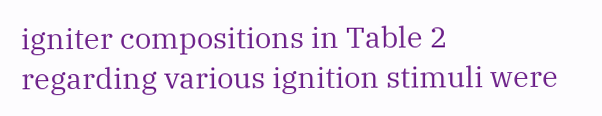igniter compositions in Table 2 regarding various ignition stimuli were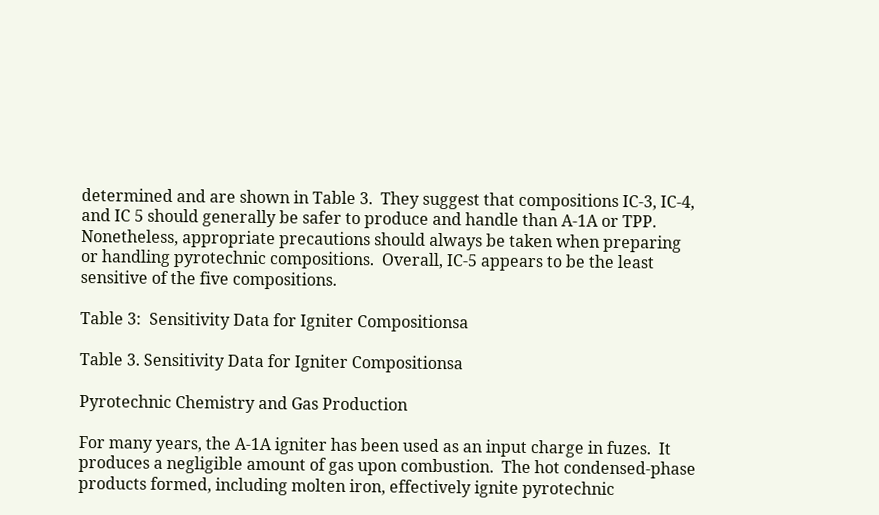determined and are shown in Table 3.  They suggest that compositions IC-3, IC-4, and IC 5 should generally be safer to produce and handle than A-1A or TPP.  Nonetheless, appropriate precautions should always be taken when preparing or handling pyrotechnic compositions.  Overall, IC-5 appears to be the least sensitive of the five compositions.

Table 3:  Sensitivity Data for Igniter Compositionsa

Table 3. Sensitivity Data for Igniter Compositionsa

Pyrotechnic Chemistry and Gas Production

For many years, the A-1A igniter has been used as an input charge in fuzes.  It produces a negligible amount of gas upon combustion.  The hot condensed-phase products formed, including molten iron, effectively ignite pyrotechnic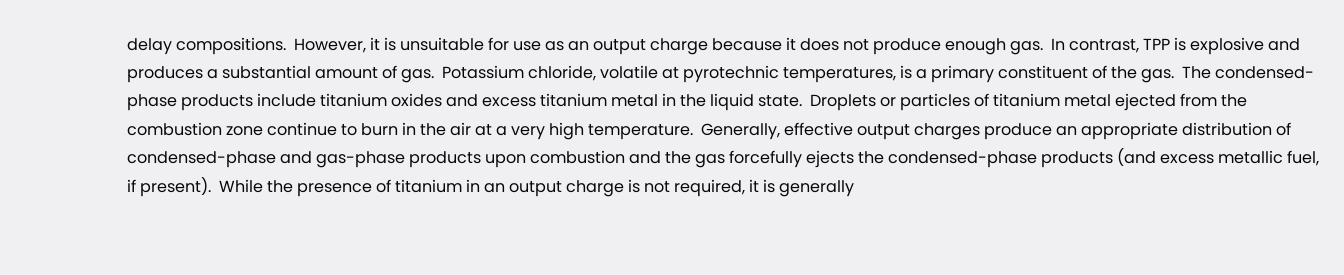delay compositions.  However, it is unsuitable for use as an output charge because it does not produce enough gas.  In contrast, TPP is explosive and produces a substantial amount of gas.  Potassium chloride, volatile at pyrotechnic temperatures, is a primary constituent of the gas.  The condensed-phase products include titanium oxides and excess titanium metal in the liquid state.  Droplets or particles of titanium metal ejected from the combustion zone continue to burn in the air at a very high temperature.  Generally, effective output charges produce an appropriate distribution of condensed-phase and gas-phase products upon combustion and the gas forcefully ejects the condensed-phase products (and excess metallic fuel, if present).  While the presence of titanium in an output charge is not required, it is generally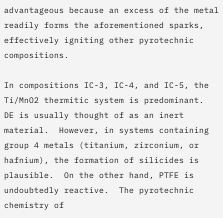advantageous because an excess of the metal readily forms the aforementioned sparks, effectively igniting other pyrotechnic compositions.

In compositions IC-3, IC-4, and IC-5, the Ti/MnO2 thermitic system is predominant.  DE is usually thought of as an inert material.  However, in systems containing group 4 metals (titanium, zirconium, or hafnium), the formation of silicides is plausible.  On the other hand, PTFE is undoubtedly reactive.  The pyrotechnic chemistry of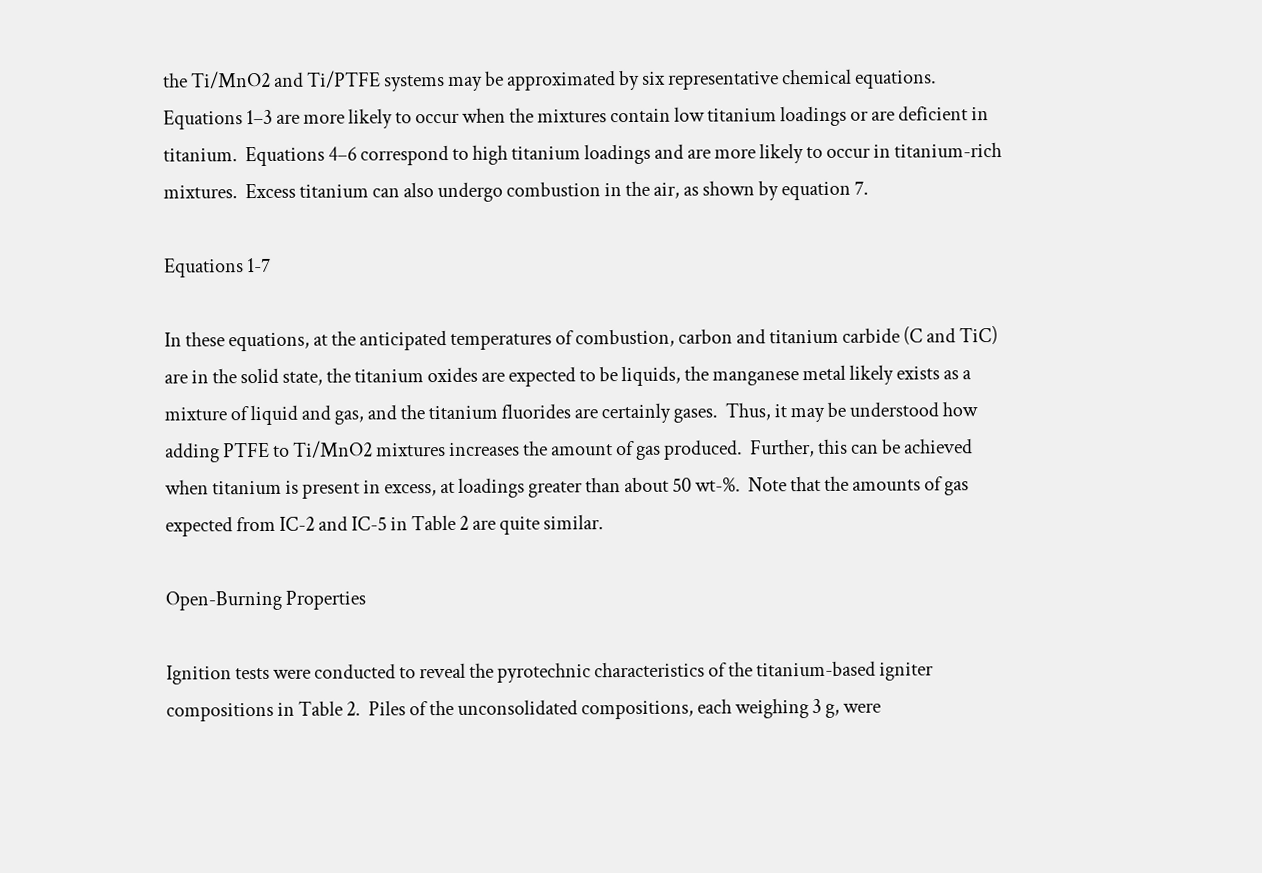the Ti/MnO2 and Ti/PTFE systems may be approximated by six representative chemical equations.  Equations 1–3 are more likely to occur when the mixtures contain low titanium loadings or are deficient in titanium.  Equations 4–6 correspond to high titanium loadings and are more likely to occur in titanium-rich mixtures.  Excess titanium can also undergo combustion in the air, as shown by equation 7.

Equations 1-7

In these equations, at the anticipated temperatures of combustion, carbon and titanium carbide (C and TiC) are in the solid state, the titanium oxides are expected to be liquids, the manganese metal likely exists as a mixture of liquid and gas, and the titanium fluorides are certainly gases.  Thus, it may be understood how adding PTFE to Ti/MnO2 mixtures increases the amount of gas produced.  Further, this can be achieved when titanium is present in excess, at loadings greater than about 50 wt-%.  Note that the amounts of gas expected from IC-2 and IC-5 in Table 2 are quite similar.

Open-Burning Properties

Ignition tests were conducted to reveal the pyrotechnic characteristics of the titanium-based igniter compositions in Table 2.  Piles of the unconsolidated compositions, each weighing 3 g, were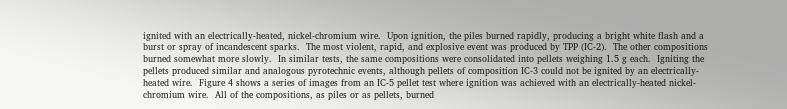ignited with an electrically-heated, nickel-chromium wire.  Upon ignition, the piles burned rapidly, producing a bright white flash and a burst or spray of incandescent sparks.  The most violent, rapid, and explosive event was produced by TPP (IC-2).  The other compositions burned somewhat more slowly.  In similar tests, the same compositions were consolidated into pellets weighing 1.5 g each.  Igniting the pellets produced similar and analogous pyrotechnic events, although pellets of composition IC-3 could not be ignited by an electrically-heated wire.  Figure 4 shows a series of images from an IC-5 pellet test where ignition was achieved with an electrically-heated nickel-chromium wire.  All of the compositions, as piles or as pellets, burned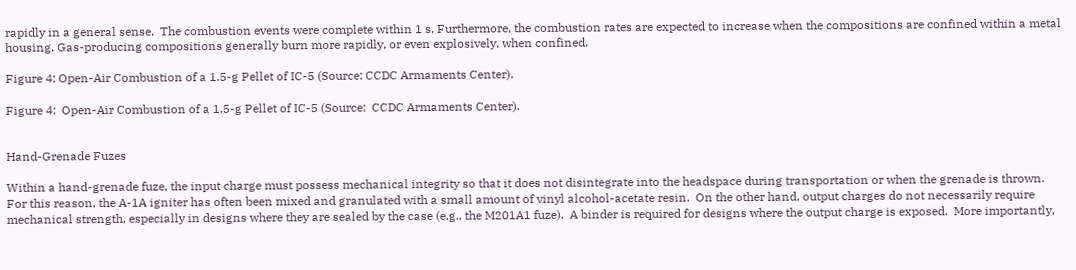rapidly in a general sense.  The combustion events were complete within 1 s. Furthermore, the combustion rates are expected to increase when the compositions are confined within a metal housing. Gas-producing compositions generally burn more rapidly, or even explosively, when confined.

Figure 4: Open-Air Combustion of a 1.5-g Pellet of IC-5 (Source: CCDC Armaments Center).

Figure 4:  Open-Air Combustion of a 1.5-g Pellet of IC-5 (Source:  CCDC Armaments Center).


Hand-Grenade Fuzes

Within a hand-grenade fuze, the input charge must possess mechanical integrity so that it does not disintegrate into the headspace during transportation or when the grenade is thrown.  For this reason, the A-1A igniter has often been mixed and granulated with a small amount of vinyl alcohol-acetate resin.  On the other hand, output charges do not necessarily require mechanical strength, especially in designs where they are sealed by the case (e.g., the M201A1 fuze).  A binder is required for designs where the output charge is exposed.  More importantly,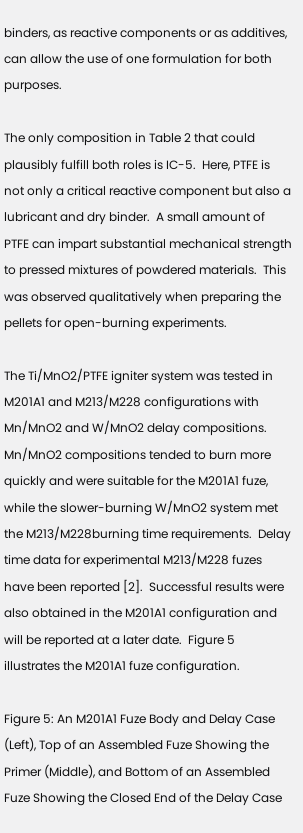binders, as reactive components or as additives, can allow the use of one formulation for both purposes.

The only composition in Table 2 that could plausibly fulfill both roles is IC-5.  Here, PTFE is not only a critical reactive component but also a lubricant and dry binder.  A small amount of PTFE can impart substantial mechanical strength to pressed mixtures of powdered materials.  This was observed qualitatively when preparing the pellets for open-burning experiments.

The Ti/MnO2/PTFE igniter system was tested in M201A1 and M213/M228 configurations with Mn/MnO2 and W/MnO2 delay compositions.  Mn/MnO2 compositions tended to burn more quickly and were suitable for the M201A1 fuze, while the slower-burning W/MnO2 system met the M213/M228burning time requirements.  Delay time data for experimental M213/M228 fuzes have been reported [2].  Successful results were also obtained in the M201A1 configuration and will be reported at a later date.  Figure 5 illustrates the M201A1 fuze configuration.

Figure 5: An M201A1 Fuze Body and Delay Case (Left), Top of an Assembled Fuze Showing the Primer (Middle), and Bottom of an Assembled Fuze Showing the Closed End of the Delay Case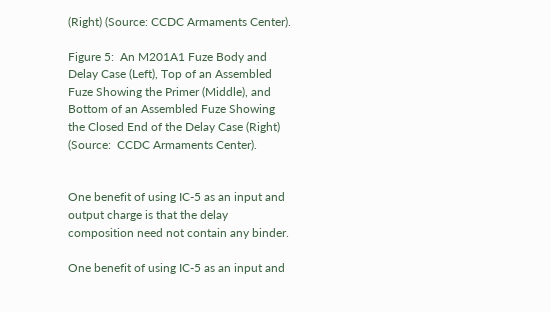(Right) (Source: CCDC Armaments Center).

Figure 5:  An M201A1 Fuze Body and Delay Case (Left), Top of an Assembled Fuze Showing the Primer (Middle), and Bottom of an Assembled Fuze Showing the Closed End of the Delay Case (Right) (Source:  CCDC Armaments Center).


One benefit of using IC-5 as an input and output charge is that the delay composition need not contain any binder.

One benefit of using IC-5 as an input and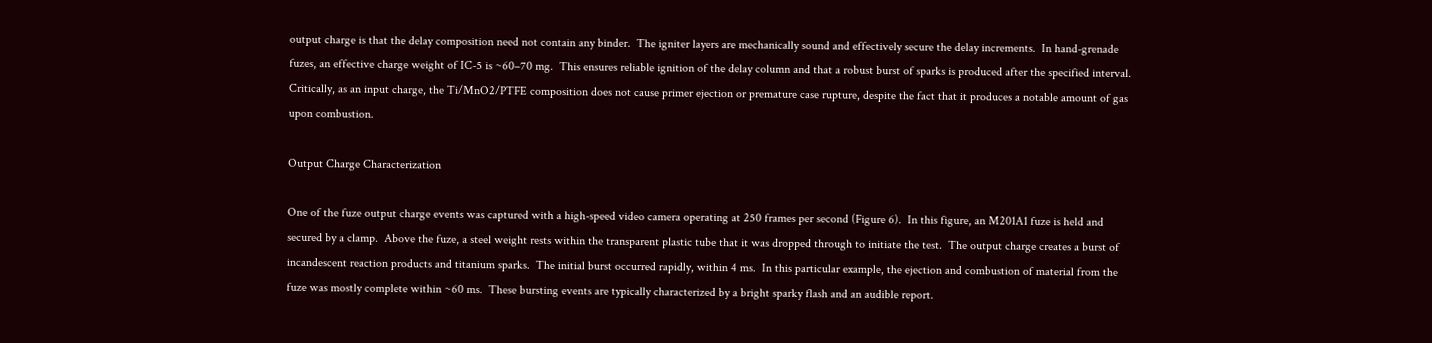output charge is that the delay composition need not contain any binder.  The igniter layers are mechanically sound and effectively secure the delay increments.  In hand-grenade fuzes, an effective charge weight of IC-5 is ~60–70 mg.  This ensures reliable ignition of the delay column and that a robust burst of sparks is produced after the specified interval.  Critically, as an input charge, the Ti/MnO2/PTFE composition does not cause primer ejection or premature case rupture, despite the fact that it produces a notable amount of gas upon combustion.

Output Charge Characterization

One of the fuze output charge events was captured with a high-speed video camera operating at 250 frames per second (Figure 6).  In this figure, an M201A1 fuze is held and secured by a clamp.  Above the fuze, a steel weight rests within the transparent plastic tube that it was dropped through to initiate the test.  The output charge creates a burst of incandescent reaction products and titanium sparks.  The initial burst occurred rapidly, within 4 ms.  In this particular example, the ejection and combustion of material from the fuze was mostly complete within ~60 ms.  These bursting events are typically characterized by a bright sparky flash and an audible report.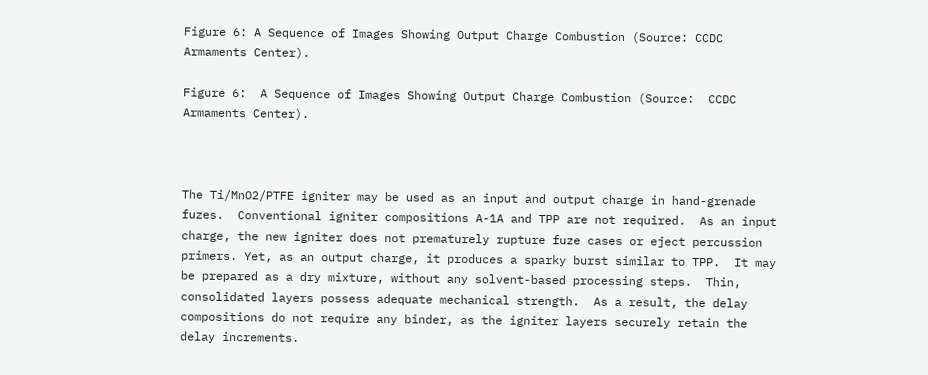Figure 6: A Sequence of Images Showing Output Charge Combustion (Source: CCDC Armaments Center).

Figure 6:  A Sequence of Images Showing Output Charge Combustion (Source:  CCDC Armaments Center).



The Ti/MnO2/PTFE igniter may be used as an input and output charge in hand-grenade fuzes.  Conventional igniter compositions A-1A and TPP are not required.  As an input charge, the new igniter does not prematurely rupture fuze cases or eject percussion primers. Yet, as an output charge, it produces a sparky burst similar to TPP.  It may be prepared as a dry mixture, without any solvent-based processing steps.  Thin, consolidated layers possess adequate mechanical strength.  As a result, the delay compositions do not require any binder, as the igniter layers securely retain the delay increments.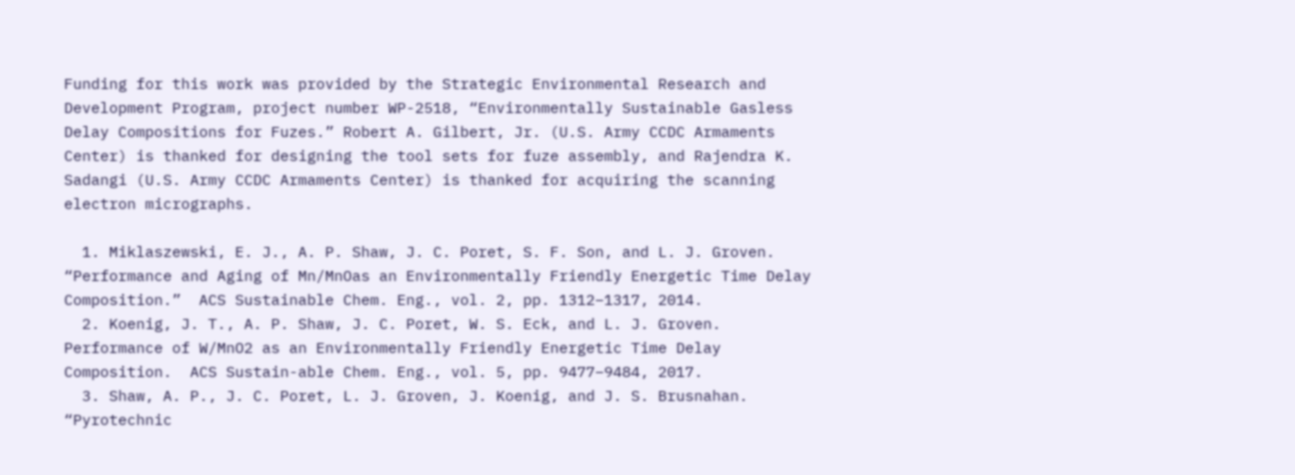Funding for this work was provided by the Strategic Environmental Research and Development Program, project number WP-2518, “Environmentally Sustainable Gasless Delay Compositions for Fuzes.” Robert A. Gilbert, Jr. (U.S. Army CCDC Armaments Center) is thanked for designing the tool sets for fuze assembly, and Rajendra K. Sadangi (U.S. Army CCDC Armaments Center) is thanked for acquiring the scanning electron micrographs.

  1. Miklaszewski, E. J., A. P. Shaw, J. C. Poret, S. F. Son, and L. J. Groven.  “Performance and Aging of Mn/MnOas an Environmentally Friendly Energetic Time Delay Composition.”  ACS Sustainable Chem. Eng., vol. 2, pp. 1312–1317, 2014.
  2. Koenig, J. T., A. P. Shaw, J. C. Poret, W. S. Eck, and L. J. Groven.  Performance of W/MnO2 as an Environmentally Friendly Energetic Time Delay Composition.  ACS Sustain-able Chem. Eng., vol. 5, pp. 9477–9484, 2017.
  3. Shaw, A. P., J. C. Poret, L. J. Groven, J. Koenig, and J. S. Brusnahan.  “Pyrotechnic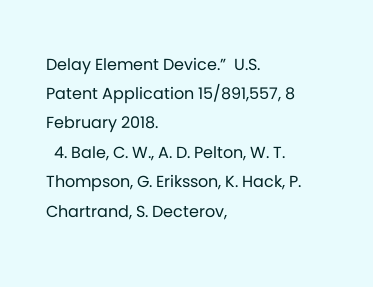Delay Element Device.”  U.S. Patent Application 15/891,557, 8 February 2018.
  4. Bale, C. W., A. D. Pelton, W. T. Thompson, G. Eriksson, K. Hack, P. Chartrand, S. Decterov,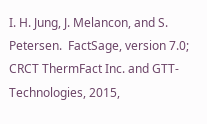I. H. Jung, J. Melancon, and S. Petersen.  FactSage, version 7.0; CRCT ThermFact Inc. and GTT-Technologies, 2015,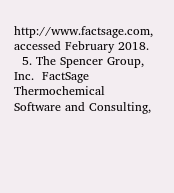http://www.factsage.com, accessed February 2018.
  5. The Spencer Group, Inc.  FactSage Thermochemical Software and Consulting,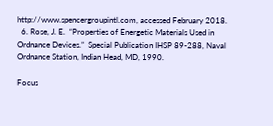http://www.spencergroupintl.com, accessed February 2018.
  6. Rose, J. E.  “Properties of Energetic Materials Used in Ordnance Devices.”  Special Publication IHSP 89-288, Naval Ordnance Station, Indian Head, MD, 1990.

Focus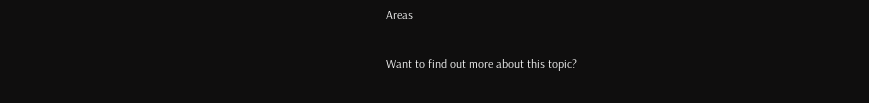Areas

Want to find out more about this topic?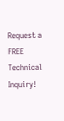Request a FREE Technical Inquiry!